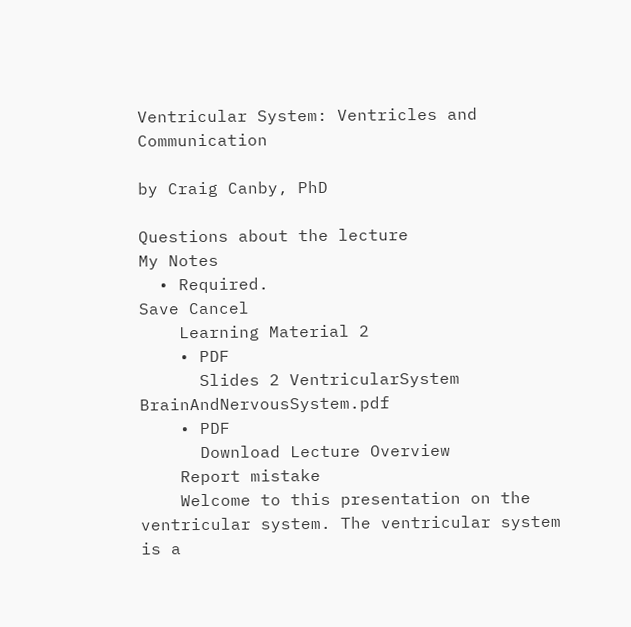Ventricular System: Ventricles and Communication

by Craig Canby, PhD

Questions about the lecture
My Notes
  • Required.
Save Cancel
    Learning Material 2
    • PDF
      Slides 2 VentricularSystem BrainAndNervousSystem.pdf
    • PDF
      Download Lecture Overview
    Report mistake
    Welcome to this presentation on the ventricular system. The ventricular system is a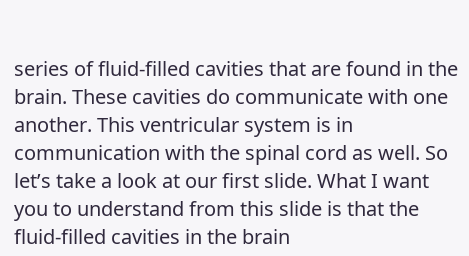series of fluid-filled cavities that are found in the brain. These cavities do communicate with one another. This ventricular system is in communication with the spinal cord as well. So let’s take a look at our first slide. What I want you to understand from this slide is that the fluid-filled cavities in the brain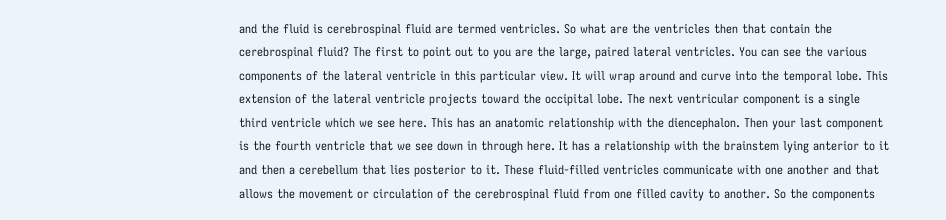and the fluid is cerebrospinal fluid are termed ventricles. So what are the ventricles then that contain the cerebrospinal fluid? The first to point out to you are the large, paired lateral ventricles. You can see the various components of the lateral ventricle in this particular view. It will wrap around and curve into the temporal lobe. This extension of the lateral ventricle projects toward the occipital lobe. The next ventricular component is a single third ventricle which we see here. This has an anatomic relationship with the diencephalon. Then your last component is the fourth ventricle that we see down in through here. It has a relationship with the brainstem lying anterior to it and then a cerebellum that lies posterior to it. These fluid-filled ventricles communicate with one another and that allows the movement or circulation of the cerebrospinal fluid from one filled cavity to another. So the components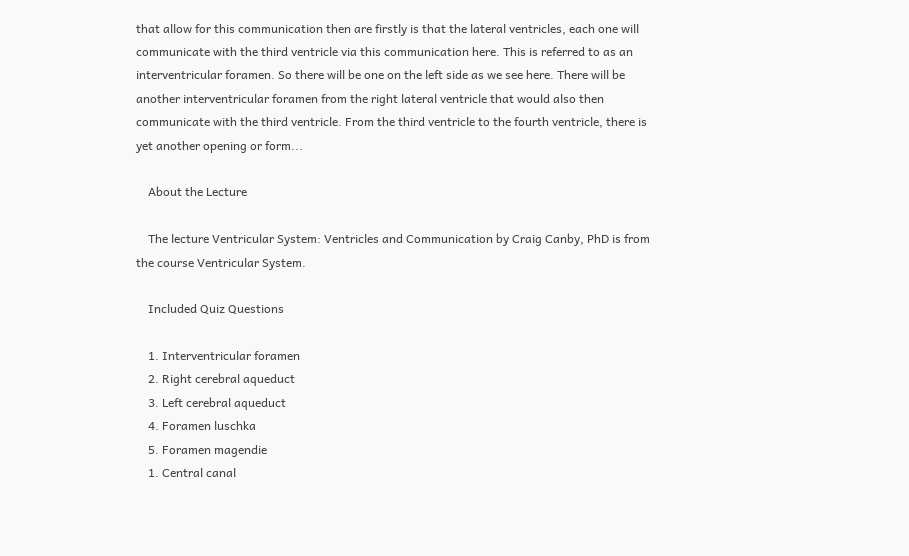that allow for this communication then are firstly is that the lateral ventricles, each one will communicate with the third ventricle via this communication here. This is referred to as an interventricular foramen. So there will be one on the left side as we see here. There will be another interventricular foramen from the right lateral ventricle that would also then communicate with the third ventricle. From the third ventricle to the fourth ventricle, there is yet another opening or form...

    About the Lecture

    The lecture Ventricular System: Ventricles and Communication by Craig Canby, PhD is from the course Ventricular System.

    Included Quiz Questions

    1. Interventricular foramen
    2. Right cerebral aqueduct
    3. Left cerebral aqueduct
    4. Foramen luschka
    5. Foramen magendie
    1. Central canal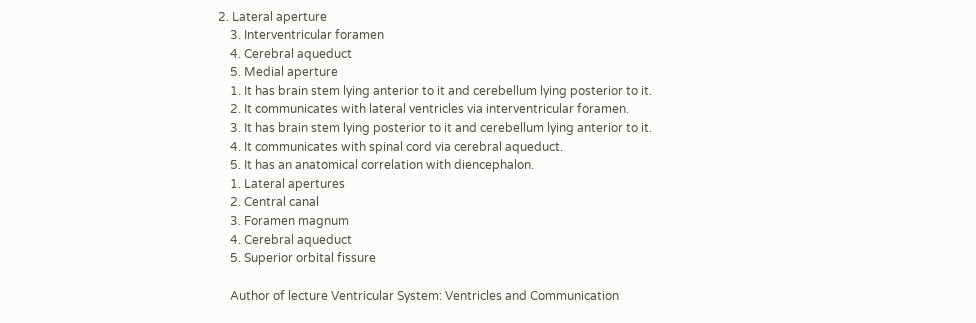2. Lateral aperture
    3. Interventricular foramen
    4. Cerebral aqueduct
    5. Medial aperture
    1. It has brain stem lying anterior to it and cerebellum lying posterior to it.
    2. It communicates with lateral ventricles via interventricular foramen.
    3. It has brain stem lying posterior to it and cerebellum lying anterior to it.
    4. It communicates with spinal cord via cerebral aqueduct.
    5. It has an anatomical correlation with diencephalon.
    1. Lateral apertures
    2. Central canal
    3. Foramen magnum
    4. Cerebral aqueduct
    5. Superior orbital fissure

    Author of lecture Ventricular System: Ventricles and Communication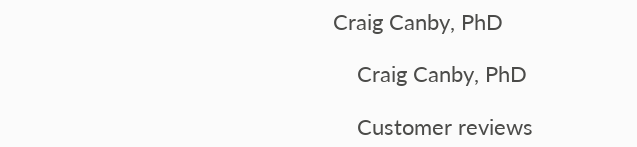Craig Canby, PhD

    Craig Canby, PhD

    Customer reviews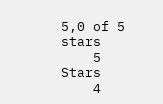5,0 of 5 stars
    5 Stars
    4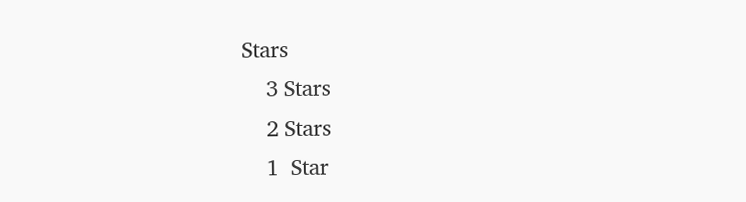Stars
    3 Stars
    2 Stars
    1  Star